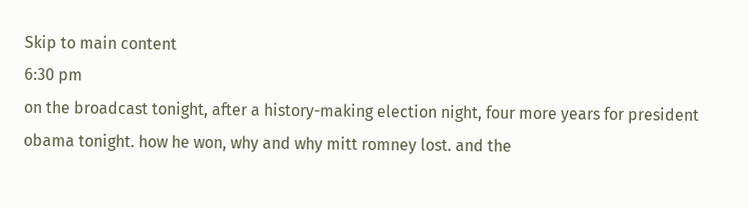Skip to main content
6:30 pm
on the broadcast tonight, after a history-making election night, four more years for president obama tonight. how he won, why and why mitt romney lost. and the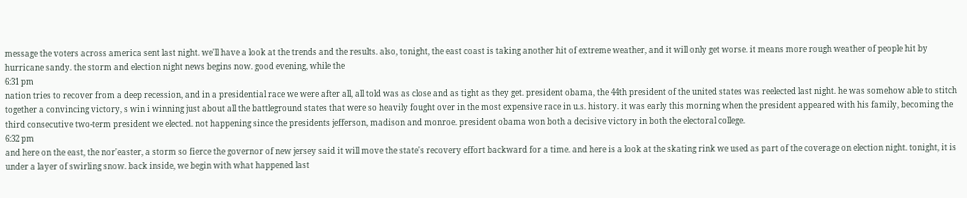message the voters across america sent last night. we'll have a look at the trends and the results. also, tonight, the east coast is taking another hit of extreme weather, and it will only get worse. it means more rough weather of people hit by hurricane sandy. the storm and election night news begins now. good evening, while the
6:31 pm
nation tries to recover from a deep recession, and in a presidential race we were after all, all told was as close and as tight as they get. president obama, the 44th president of the united states was reelected last night. he was somehow able to stitch together a convincing victory, s win i winning just about all the battleground states that were so heavily fought over in the most expensive race in u.s. history. it was early this morning when the president appeared with his family, becoming the third consecutive two-term president we elected. not happening since the presidents jefferson, madison and monroe. president obama won both a decisive victory in both the electoral college.
6:32 pm
and here on the east, the nor'easter, a storm so fierce the governor of new jersey said it will move the state's recovery effort backward for a time. and here is a look at the skating rink we used as part of the coverage on election night. tonight, it is under a layer of swirling snow. back inside, we begin with what happened last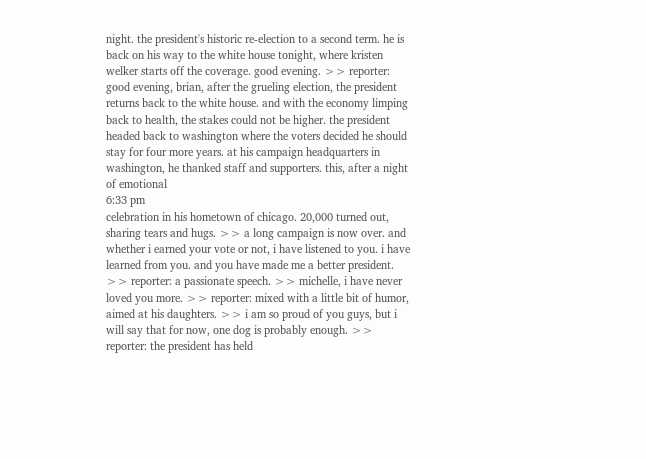night. the president's historic re-election to a second term. he is back on his way to the white house tonight, where kristen welker starts off the coverage. good evening. >> reporter: good evening, brian, after the grueling election, the president returns back to the white house. and with the economy limping back to health, the stakes could not be higher. the president headed back to washington where the voters decided he should stay for four more years. at his campaign headquarters in washington, he thanked staff and supporters. this, after a night of emotional
6:33 pm
celebration in his hometown of chicago. 20,000 turned out, sharing tears and hugs. >> a long campaign is now over. and whether i earned your vote or not, i have listened to you. i have learned from you. and you have made me a better president. >> reporter: a passionate speech. >> michelle, i have never loved you more. >> reporter: mixed with a little bit of humor, aimed at his daughters. >> i am so proud of you guys, but i will say that for now, one dog is probably enough. >> reporter: the president has held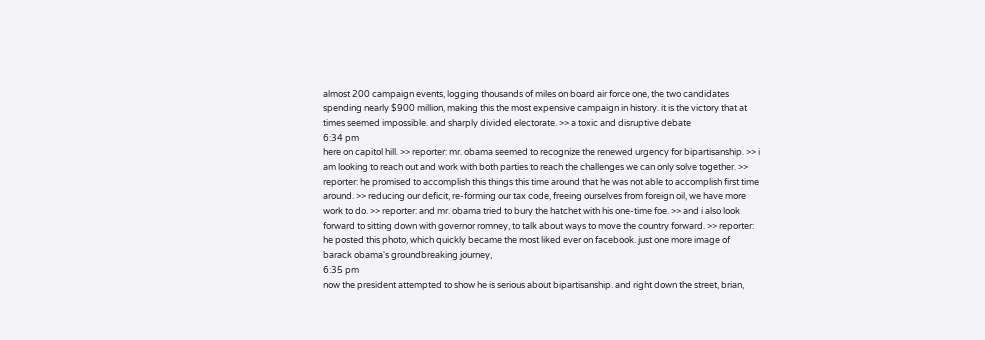almost 200 campaign events, logging thousands of miles on board air force one, the two candidates spending nearly $900 million, making this the most expensive campaign in history. it is the victory that at times seemed impossible. and sharply divided electorate. >> a toxic and disruptive debate
6:34 pm
here on capitol hill. >> reporter: mr. obama seemed to recognize the renewed urgency for bipartisanship. >> i am looking to reach out and work with both parties to reach the challenges we can only solve together. >> reporter: he promised to accomplish this things this time around that he was not able to accomplish first time around. >> reducing our deficit, re-forming our tax code, freeing ourselves from foreign oil, we have more work to do. >> reporter: and mr. obama tried to bury the hatchet with his one-time foe. >> and i also look forward to sitting down with governor romney, to talk about ways to move the country forward. >> reporter: he posted this photo, which quickly became the most liked ever on facebook. just one more image of barack obama's groundbreaking journey,
6:35 pm
now the president attempted to show he is serious about bipartisanship. and right down the street, brian,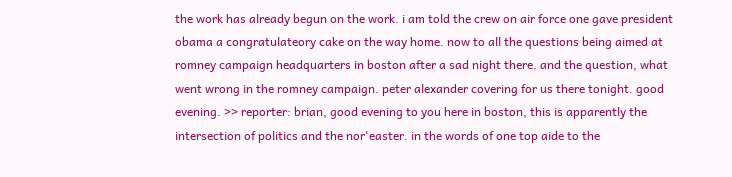the work has already begun on the work. i am told the crew on air force one gave president obama a congratulateory cake on the way home. now to all the questions being aimed at romney campaign headquarters in boston after a sad night there. and the question, what went wrong in the romney campaign. peter alexander covering for us there tonight. good evening. >> reporter: brian, good evening to you here in boston, this is apparently the intersection of politics and the nor'easter. in the words of one top aide to the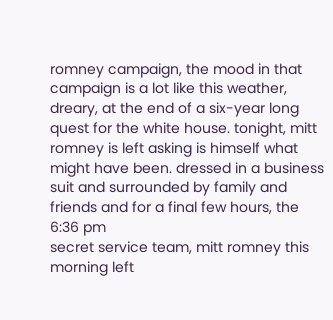romney campaign, the mood in that campaign is a lot like this weather, dreary, at the end of a six-year long quest for the white house. tonight, mitt romney is left asking is himself what might have been. dressed in a business suit and surrounded by family and friends and for a final few hours, the
6:36 pm
secret service team, mitt romney this morning left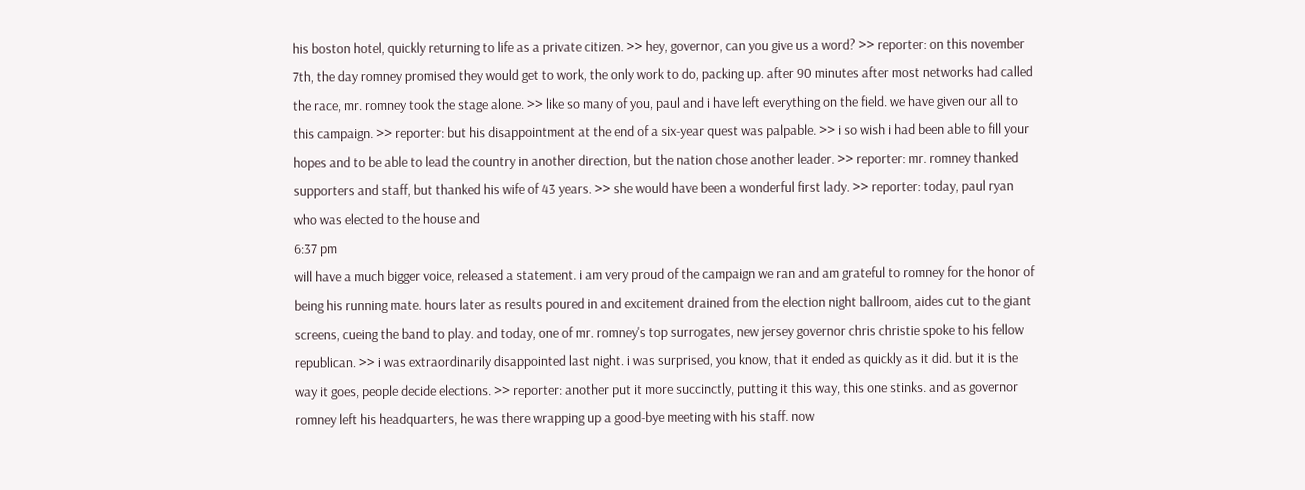his boston hotel, quickly returning to life as a private citizen. >> hey, governor, can you give us a word? >> reporter: on this november 7th, the day romney promised they would get to work, the only work to do, packing up. after 90 minutes after most networks had called the race, mr. romney took the stage alone. >> like so many of you, paul and i have left everything on the field. we have given our all to this campaign. >> reporter: but his disappointment at the end of a six-year quest was palpable. >> i so wish i had been able to fill your hopes and to be able to lead the country in another direction, but the nation chose another leader. >> reporter: mr. romney thanked supporters and staff, but thanked his wife of 43 years. >> she would have been a wonderful first lady. >> reporter: today, paul ryan who was elected to the house and
6:37 pm
will have a much bigger voice, released a statement. i am very proud of the campaign we ran and am grateful to romney for the honor of being his running mate. hours later as results poured in and excitement drained from the election night ballroom, aides cut to the giant screens, cueing the band to play. and today, one of mr. romney's top surrogates, new jersey governor chris christie spoke to his fellow republican. >> i was extraordinarily disappointed last night. i was surprised, you know, that it ended as quickly as it did. but it is the way it goes, people decide elections. >> reporter: another put it more succinctly, putting it this way, this one stinks. and as governor romney left his headquarters, he was there wrapping up a good-bye meeting with his staff. now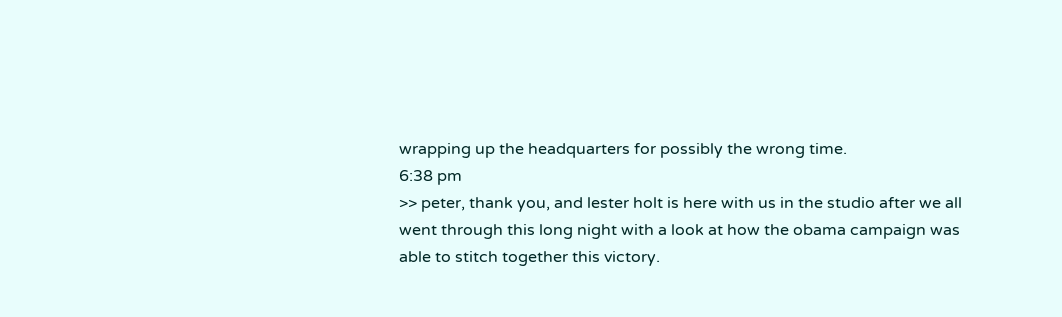wrapping up the headquarters for possibly the wrong time.
6:38 pm
>> peter, thank you, and lester holt is here with us in the studio after we all went through this long night with a look at how the obama campaign was able to stitch together this victory.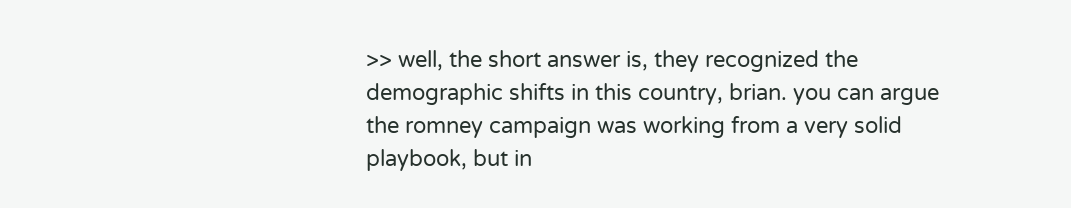>> well, the short answer is, they recognized the demographic shifts in this country, brian. you can argue the romney campaign was working from a very solid playbook, but in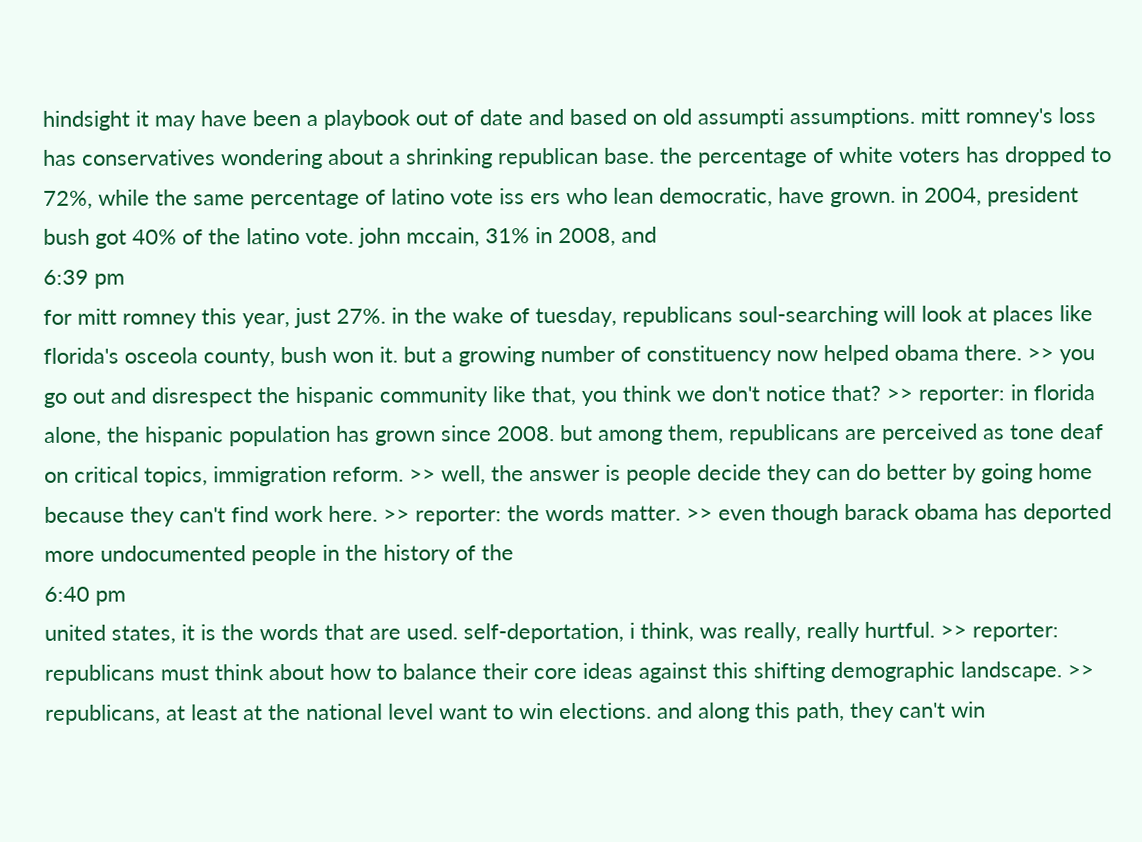hindsight it may have been a playbook out of date and based on old assumpti assumptions. mitt romney's loss has conservatives wondering about a shrinking republican base. the percentage of white voters has dropped to 72%, while the same percentage of latino vote iss ers who lean democratic, have grown. in 2004, president bush got 40% of the latino vote. john mccain, 31% in 2008, and
6:39 pm
for mitt romney this year, just 27%. in the wake of tuesday, republicans soul-searching will look at places like florida's osceola county, bush won it. but a growing number of constituency now helped obama there. >> you go out and disrespect the hispanic community like that, you think we don't notice that? >> reporter: in florida alone, the hispanic population has grown since 2008. but among them, republicans are perceived as tone deaf on critical topics, immigration reform. >> well, the answer is people decide they can do better by going home because they can't find work here. >> reporter: the words matter. >> even though barack obama has deported more undocumented people in the history of the
6:40 pm
united states, it is the words that are used. self-deportation, i think, was really, really hurtful. >> reporter: republicans must think about how to balance their core ideas against this shifting demographic landscape. >> republicans, at least at the national level want to win elections. and along this path, they can't win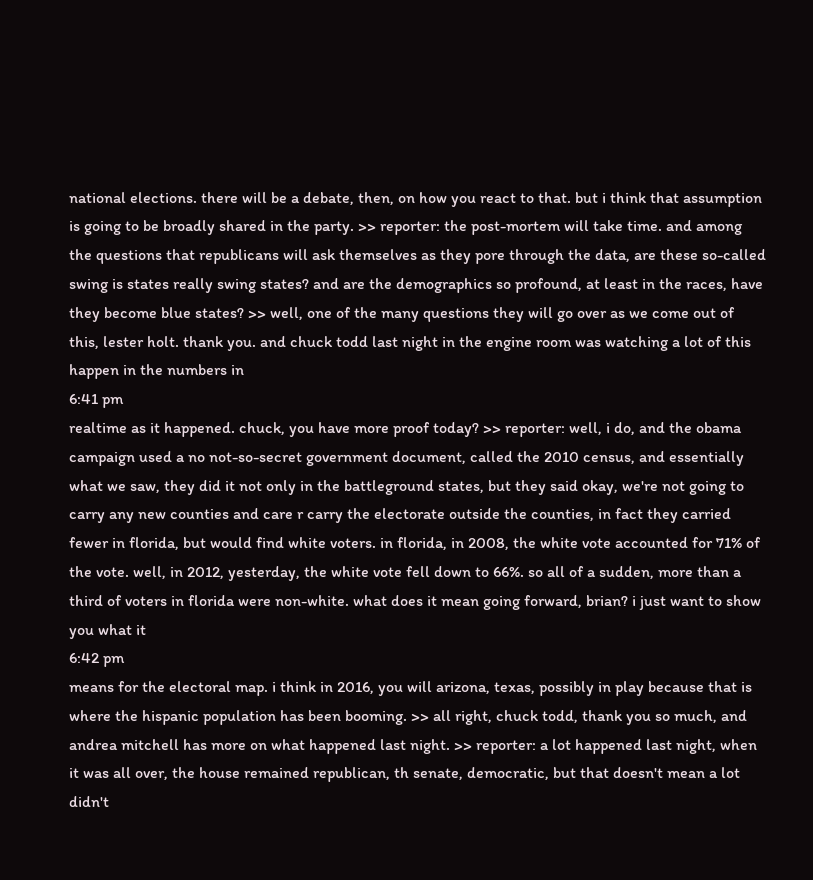national elections. there will be a debate, then, on how you react to that. but i think that assumption is going to be broadly shared in the party. >> reporter: the post-mortem will take time. and among the questions that republicans will ask themselves as they pore through the data, are these so-called swing is states really swing states? and are the demographics so profound, at least in the races, have they become blue states? >> well, one of the many questions they will go over as we come out of this, lester holt. thank you. and chuck todd last night in the engine room was watching a lot of this happen in the numbers in
6:41 pm
realtime as it happened. chuck, you have more proof today? >> reporter: well, i do, and the obama campaign used a no not-so-secret government document, called the 2010 census, and essentially what we saw, they did it not only in the battleground states, but they said okay, we're not going to carry any new counties and care r carry the electorate outside the counties, in fact they carried fewer in florida, but would find white voters. in florida, in 2008, the white vote accounted for 71% of the vote. well, in 2012, yesterday, the white vote fell down to 66%. so all of a sudden, more than a third of voters in florida were non-white. what does it mean going forward, brian? i just want to show you what it
6:42 pm
means for the electoral map. i think in 2016, you will arizona, texas, possibly in play because that is where the hispanic population has been booming. >> all right, chuck todd, thank you so much, and andrea mitchell has more on what happened last night. >> reporter: a lot happened last night, when it was all over, the house remained republican, th senate, democratic, but that doesn't mean a lot didn't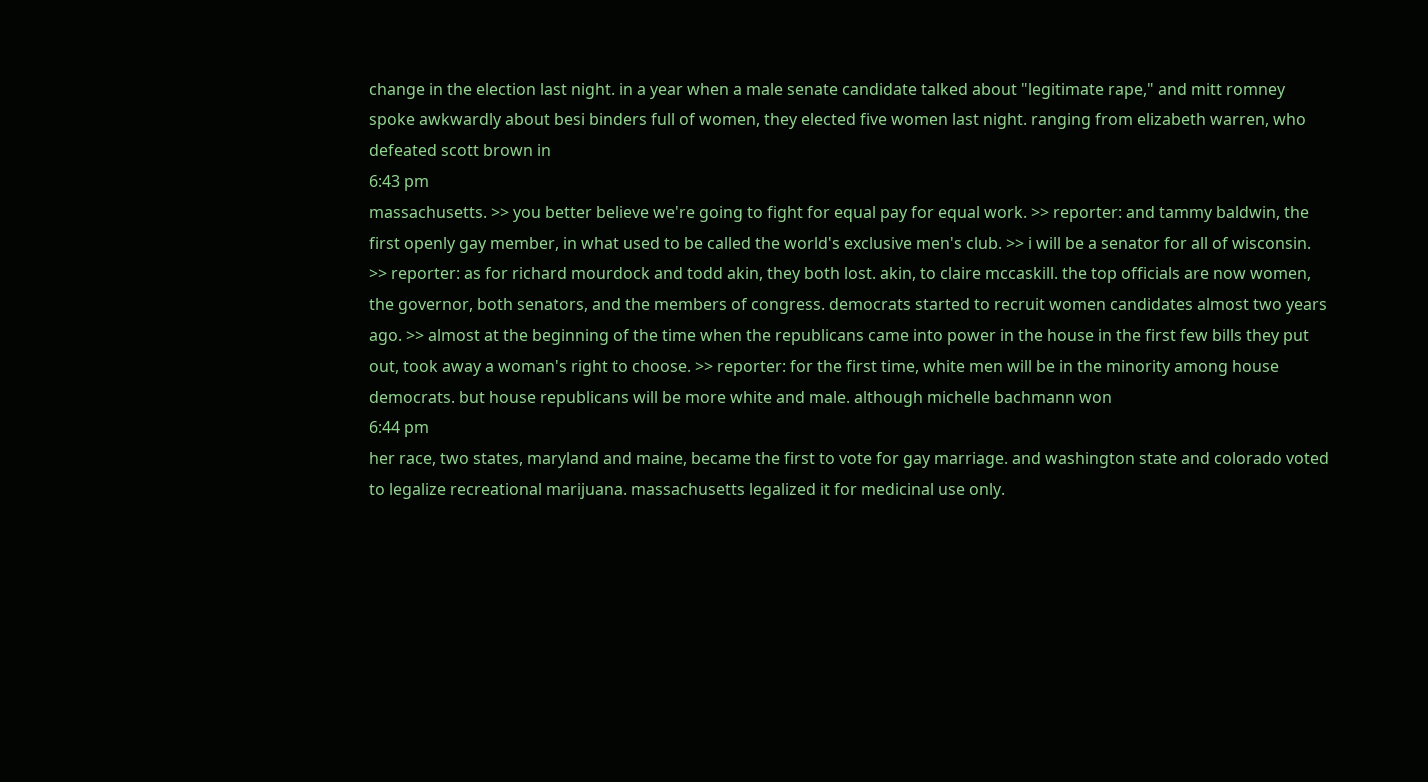change in the election last night. in a year when a male senate candidate talked about "legitimate rape," and mitt romney spoke awkwardly about besi binders full of women, they elected five women last night. ranging from elizabeth warren, who defeated scott brown in
6:43 pm
massachusetts. >> you better believe we're going to fight for equal pay for equal work. >> reporter: and tammy baldwin, the first openly gay member, in what used to be called the world's exclusive men's club. >> i will be a senator for all of wisconsin. >> reporter: as for richard mourdock and todd akin, they both lost. akin, to claire mccaskill. the top officials are now women, the governor, both senators, and the members of congress. democrats started to recruit women candidates almost two years ago. >> almost at the beginning of the time when the republicans came into power in the house in the first few bills they put out, took away a woman's right to choose. >> reporter: for the first time, white men will be in the minority among house democrats. but house republicans will be more white and male. although michelle bachmann won
6:44 pm
her race, two states, maryland and maine, became the first to vote for gay marriage. and washington state and colorado voted to legalize recreational marijuana. massachusetts legalized it for medicinal use only.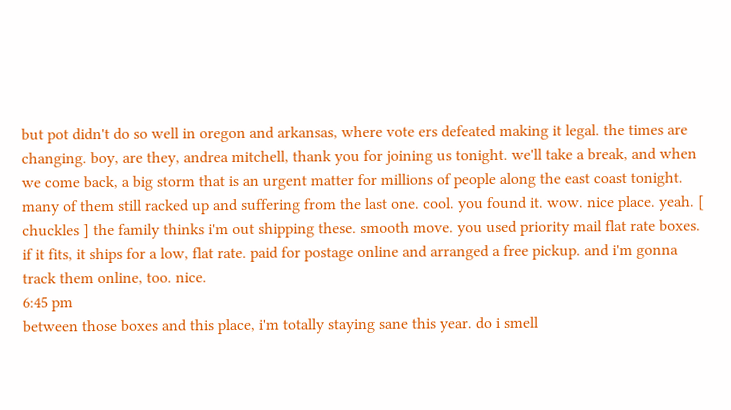but pot didn't do so well in oregon and arkansas, where vote ers defeated making it legal. the times are changing. boy, are they, andrea mitchell, thank you for joining us tonight. we'll take a break, and when we come back, a big storm that is an urgent matter for millions of people along the east coast tonight. many of them still racked up and suffering from the last one. cool. you found it. wow. nice place. yeah. [ chuckles ] the family thinks i'm out shipping these. smooth move. you used priority mail flat rate boxes. if it fits, it ships for a low, flat rate. paid for postage online and arranged a free pickup. and i'm gonna track them online, too. nice.
6:45 pm
between those boxes and this place, i'm totally staying sane this year. do i smell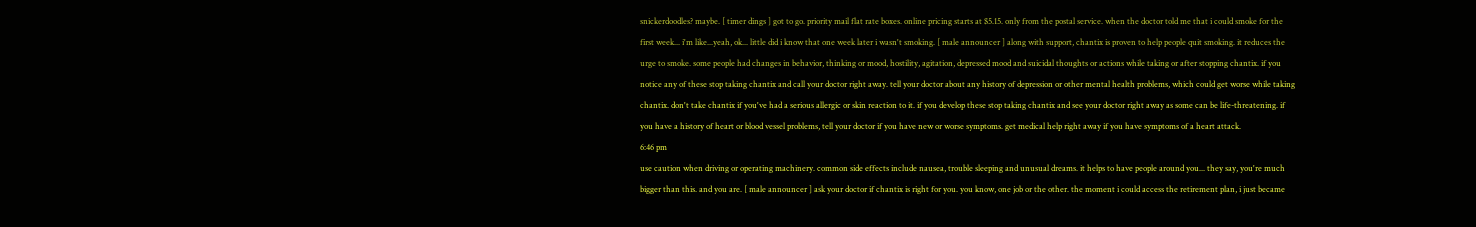snickerdoodles? maybe. [ timer dings ] got to go. priority mail flat rate boxes. online pricing starts at $5.15. only from the postal service. when the doctor told me that i could smoke for the first week... i'm like...yeah, ok... little did i know that one week later i wasn't smoking. [ male announcer ] along with support, chantix is proven to help people quit smoking. it reduces the urge to smoke. some people had changes in behavior, thinking or mood, hostility, agitation, depressed mood and suicidal thoughts or actions while taking or after stopping chantix. if you notice any of these stop taking chantix and call your doctor right away. tell your doctor about any history of depression or other mental health problems, which could get worse while taking chantix. don't take chantix if you've had a serious allergic or skin reaction to it. if you develop these stop taking chantix and see your doctor right away as some can be life-threatening. if you have a history of heart or blood vessel problems, tell your doctor if you have new or worse symptoms. get medical help right away if you have symptoms of a heart attack.
6:46 pm
use caution when driving or operating machinery. common side effects include nausea, trouble sleeping and unusual dreams. it helps to have people around you... they say, you're much bigger than this. and you are. [ male announcer ] ask your doctor if chantix is right for you. you know, one job or the other. the moment i could access the retirement plan, i just became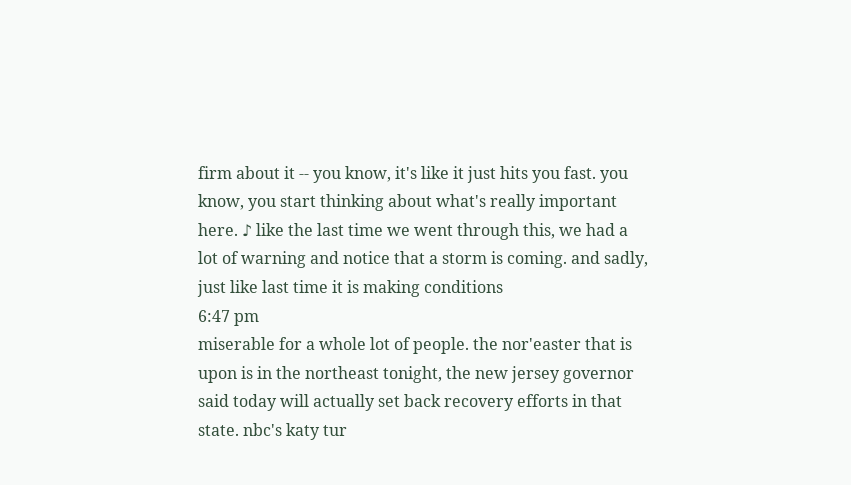firm about it -- you know, it's like it just hits you fast. you know, you start thinking about what's really important here. ♪ like the last time we went through this, we had a lot of warning and notice that a storm is coming. and sadly, just like last time it is making conditions
6:47 pm
miserable for a whole lot of people. the nor'easter that is upon is in the northeast tonight, the new jersey governor said today will actually set back recovery efforts in that state. nbc's katy tur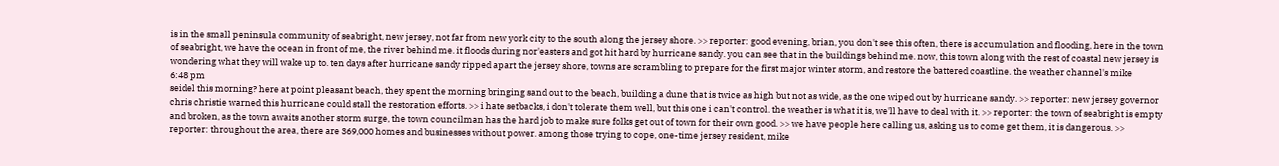is in the small peninsula community of seabright, new jersey, not far from new york city to the south along the jersey shore. >> reporter: good evening, brian, you don't see this often, there is accumulation and flooding, here in the town of seabright, we have the ocean in front of me, the river behind me. it floods during nor'easters and got hit hard by hurricane sandy. you can see that in the buildings behind me. now, this town along with the rest of coastal new jersey is wondering what they will wake up to. ten days after hurricane sandy ripped apart the jersey shore, towns are scrambling to prepare for the first major winter storm, and restore the battered coastline. the weather channel's mike
6:48 pm
seidel this morning? here at point pleasant beach, they spent the morning bringing sand out to the beach, building a dune that is twice as high but not as wide, as the one wiped out by hurricane sandy. >> reporter: new jersey governor chris christie warned this hurricane could stall the restoration efforts. >> i hate setbacks, i don't tolerate them well, but this one i can't control. the weather is what it is, we'll have to deal with it. >> reporter: the town of seabright is empty and broken, as the town awaits another storm surge, the town councilman has the hard job to make sure folks get out of town for their own good. >> we have people here calling us, asking us to come get them, it is dangerous. >> reporter: throughout the area, there are 369,000 homes and businesses without power. among those trying to cope, one-time jersey resident, mike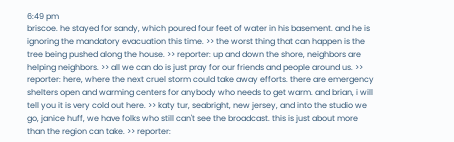6:49 pm
briscoe. he stayed for sandy, which poured four feet of water in his basement. and he is ignoring the mandatory evacuation this time. >> the worst thing that can happen is the tree being pushed along the house. >> reporter: up and down the shore, neighbors are helping neighbors. >> all we can do is just pray for our friends and people around us. >> reporter: here, where the next cruel storm could take away efforts. there are emergency shelters open and warming centers for anybody who needs to get warm. and brian, i will tell you it is very cold out here. >> katy tur, seabright, new jersey, and into the studio we go, janice huff, we have folks who still can't see the broadcast. this is just about more than the region can take. >> reporter: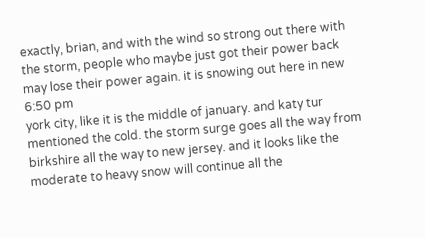exactly, brian, and with the wind so strong out there with the storm, people who maybe just got their power back may lose their power again. it is snowing out here in new
6:50 pm
york city, like it is the middle of january. and katy tur mentioned the cold. the storm surge goes all the way from birkshire all the way to new jersey. and it looks like the moderate to heavy snow will continue all the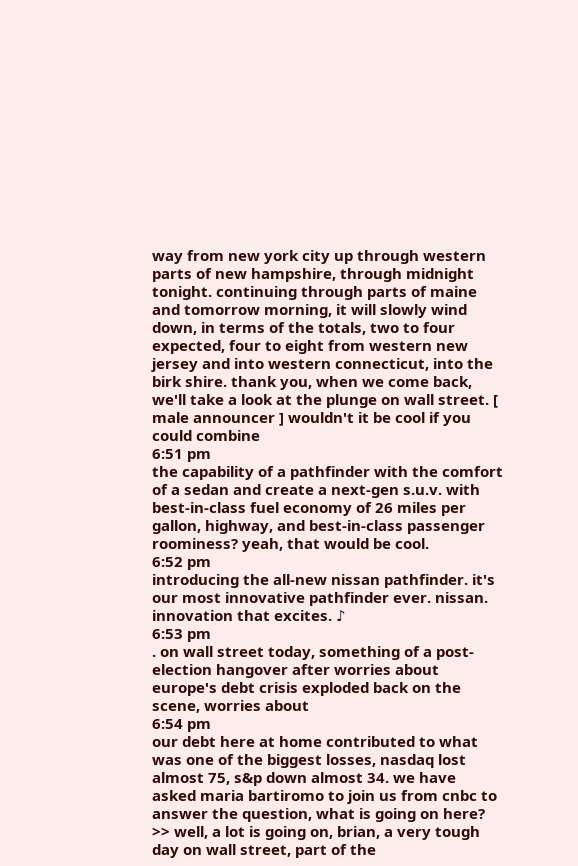way from new york city up through western parts of new hampshire, through midnight tonight. continuing through parts of maine and tomorrow morning, it will slowly wind down, in terms of the totals, two to four expected, four to eight from western new jersey and into western connecticut, into the birk shire. thank you, when we come back, we'll take a look at the plunge on wall street. [ male announcer ] wouldn't it be cool if you could combine
6:51 pm
the capability of a pathfinder with the comfort of a sedan and create a next-gen s.u.v. with best-in-class fuel economy of 26 miles per gallon, highway, and best-in-class passenger roominess? yeah, that would be cool.
6:52 pm
introducing the all-new nissan pathfinder. it's our most innovative pathfinder ever. nissan. innovation that excites. ♪
6:53 pm
. on wall street today, something of a post-election hangover after worries about europe's debt crisis exploded back on the scene, worries about
6:54 pm
our debt here at home contributed to what was one of the biggest losses, nasdaq lost almost 75, s&p down almost 34. we have asked maria bartiromo to join us from cnbc to answer the question, what is going on here? >> well, a lot is going on, brian, a very tough day on wall street, part of the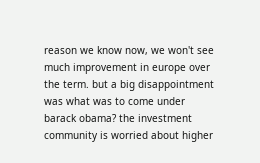reason we know now, we won't see much improvement in europe over the term. but a big disappointment was what was to come under barack obama? the investment community is worried about higher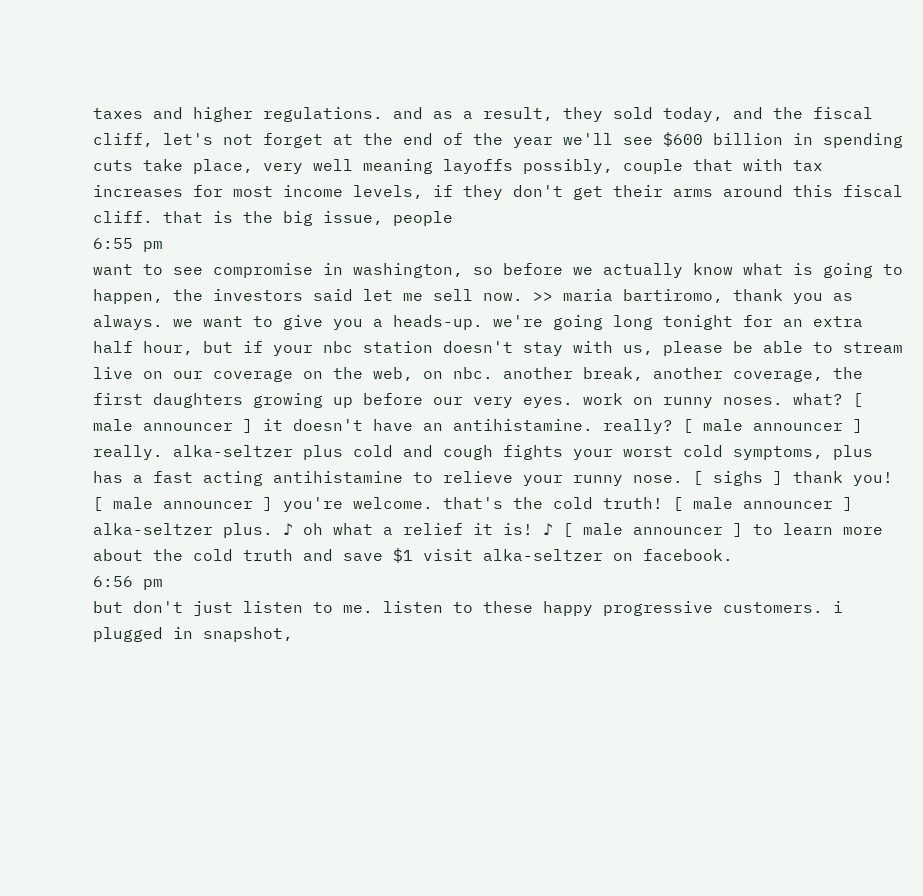taxes and higher regulations. and as a result, they sold today, and the fiscal cliff, let's not forget at the end of the year we'll see $600 billion in spending cuts take place, very well meaning layoffs possibly, couple that with tax increases for most income levels, if they don't get their arms around this fiscal cliff. that is the big issue, people
6:55 pm
want to see compromise in washington, so before we actually know what is going to happen, the investors said let me sell now. >> maria bartiromo, thank you as always. we want to give you a heads-up. we're going long tonight for an extra half hour, but if your nbc station doesn't stay with us, please be able to stream live on our coverage on the web, on nbc. another break, another coverage, the first daughters growing up before our very eyes. work on runny noses. what? [ male announcer ] it doesn't have an antihistamine. really? [ male announcer ] really. alka-seltzer plus cold and cough fights your worst cold symptoms, plus has a fast acting antihistamine to relieve your runny nose. [ sighs ] thank you! [ male announcer ] you're welcome. that's the cold truth! [ male announcer ] alka-seltzer plus. ♪ oh what a relief it is! ♪ [ male announcer ] to learn more about the cold truth and save $1 visit alka-seltzer on facebook.
6:56 pm
but don't just listen to me. listen to these happy progressive customers. i plugged in snapshot,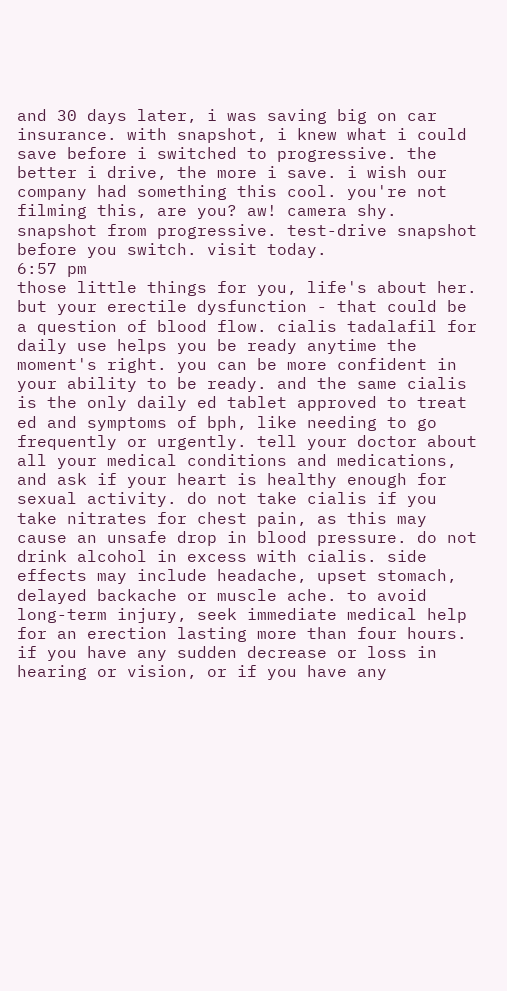and 30 days later, i was saving big on car insurance. with snapshot, i knew what i could save before i switched to progressive. the better i drive, the more i save. i wish our company had something this cool. you're not filming this, are you? aw! camera shy. snapshot from progressive. test-drive snapshot before you switch. visit today.
6:57 pm
those little things for you, life's about her. but your erectile dysfunction - that could be a question of blood flow. cialis tadalafil for daily use helps you be ready anytime the moment's right. you can be more confident in your ability to be ready. and the same cialis is the only daily ed tablet approved to treat ed and symptoms of bph, like needing to go frequently or urgently. tell your doctor about all your medical conditions and medications, and ask if your heart is healthy enough for sexual activity. do not take cialis if you take nitrates for chest pain, as this may cause an unsafe drop in blood pressure. do not drink alcohol in excess with cialis. side effects may include headache, upset stomach, delayed backache or muscle ache. to avoid long-term injury, seek immediate medical help for an erection lasting more than four hours. if you have any sudden decrease or loss in hearing or vision, or if you have any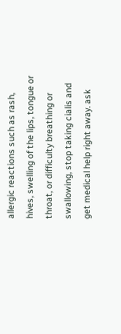allergic reactions such as rash, hives, swelling of the lips, tongue or throat, or difficulty breathing or swallowing, stop taking cialis and get medical help right away. ask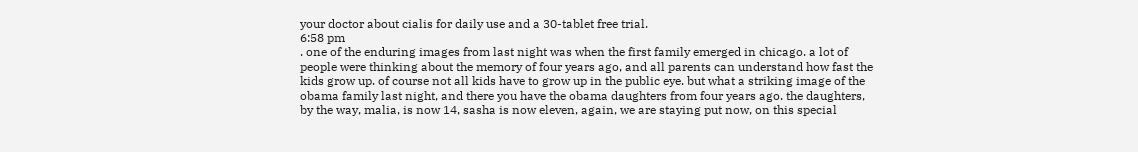your doctor about cialis for daily use and a 30-tablet free trial.
6:58 pm
. one of the enduring images from last night was when the first family emerged in chicago. a lot of people were thinking about the memory of four years ago, and all parents can understand how fast the kids grow up. of course not all kids have to grow up in the public eye. but what a striking image of the obama family last night, and there you have the obama daughters from four years ago. the daughters, by the way, malia, is now 14, sasha is now eleven, again, we are staying put now, on this special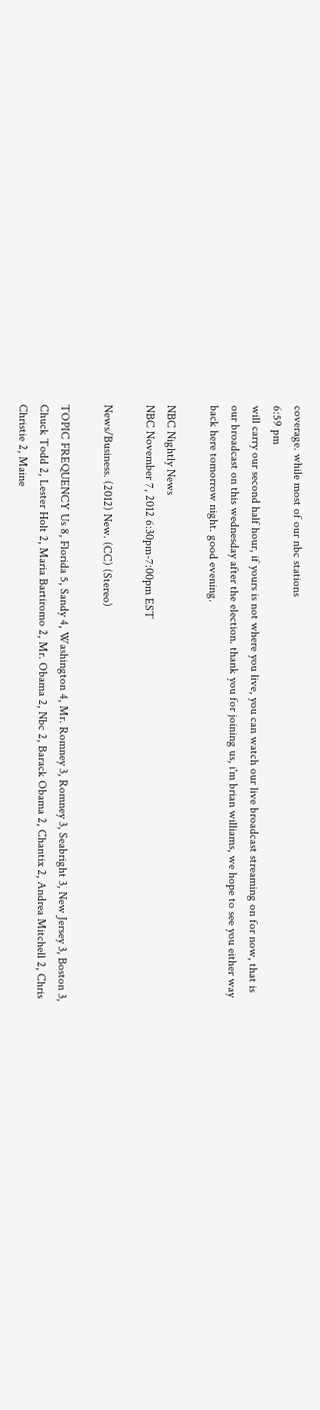coverage. while most of our nbc stations
6:59 pm
will carry our second half hour, if yours is not where you live, you can watch our live broadcast streaming on for now, that is our broadcast on this wednesday after the election. thank you for joining us, i'm brian williams, we hope to see you either way back here tomorrow night. good evening.

NBC Nightly News
NBC November 7, 2012 6:30pm-7:00pm EST

News/Business. (2012) New. (CC) (Stereo)

TOPIC FREQUENCY Us 8, Florida 5, Sandy 4, Washington 4, Mr. Romney 3, Romney 3, Seabright 3, New Jersey 3, Boston 3, Chuck Todd 2, Lester Holt 2, Maria Bartiromo 2, Mr. Obama 2, Nbc 2, Barack Obama 2, Chantix 2, Andrea Mitchell 2, Chris Christie 2, Maine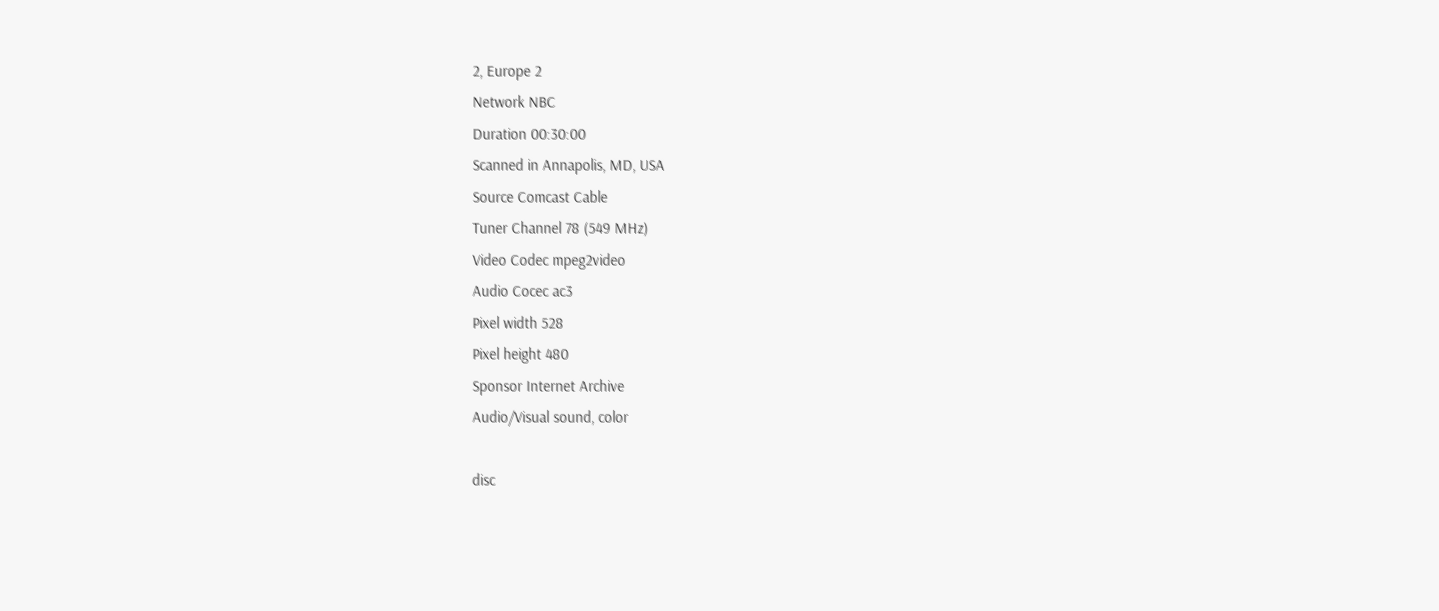2, Europe 2
Network NBC
Duration 00:30:00
Scanned in Annapolis, MD, USA
Source Comcast Cable
Tuner Channel 78 (549 MHz)
Video Codec mpeg2video
Audio Cocec ac3
Pixel width 528
Pixel height 480
Sponsor Internet Archive
Audio/Visual sound, color

disc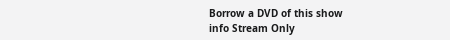Borrow a DVD of this show
info Stream Only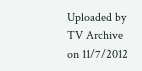Uploaded by
TV Archive
on 11/7/2012